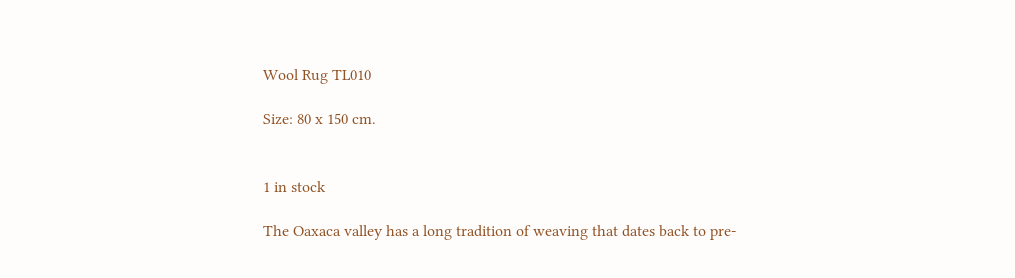Wool Rug TL010

Size: 80 x 150 cm.


1 in stock

The Oaxaca valley has a long tradition of weaving that dates back to pre-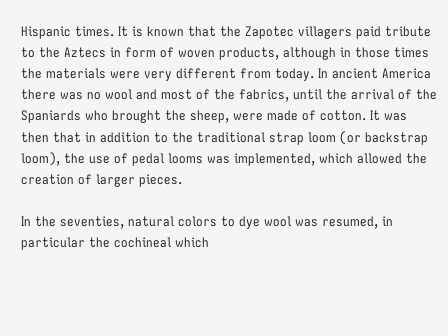Hispanic times. It is known that the Zapotec villagers paid tribute to the Aztecs in form of woven products, although in those times the materials were very different from today. In ancient America there was no wool and most of the fabrics, until the arrival of the Spaniards who brought the sheep, were made of cotton. It was then that in addition to the traditional strap loom (or backstrap loom), the use of pedal looms was implemented, which allowed the creation of larger pieces.

In the seventies, natural colors to dye wool was resumed, in particular the cochineal which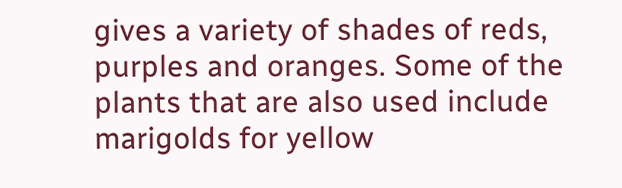gives a variety of shades of reds, purples and oranges. Some of the plants that are also used include marigolds for yellow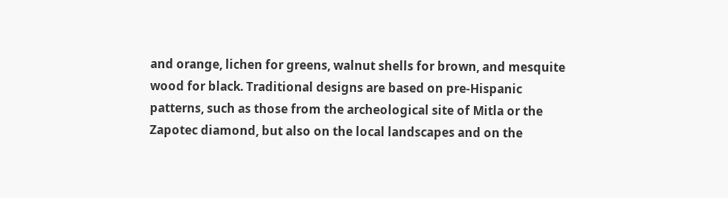and orange, lichen for greens, walnut shells for brown, and mesquite wood for black. Traditional designs are based on pre-Hispanic patterns, such as those from the archeological site of Mitla or the Zapotec diamond, but also on the local landscapes and on the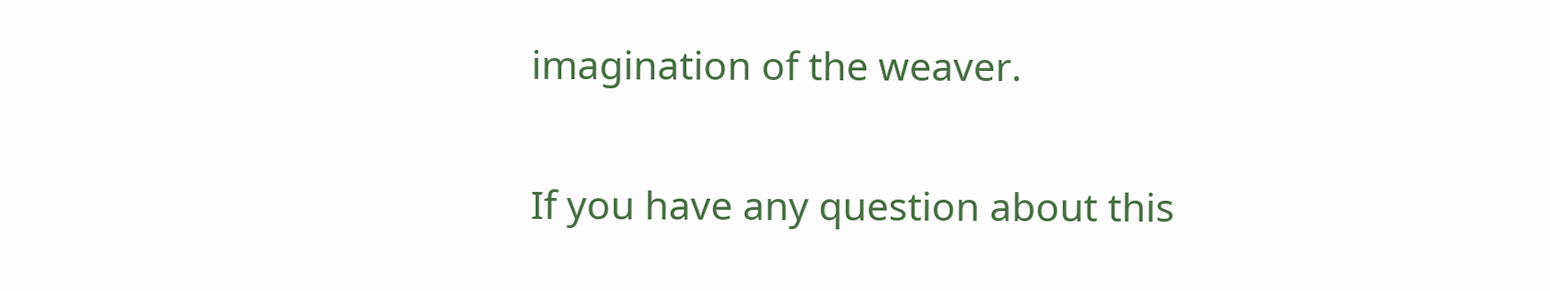imagination of the weaver.

If you have any question about this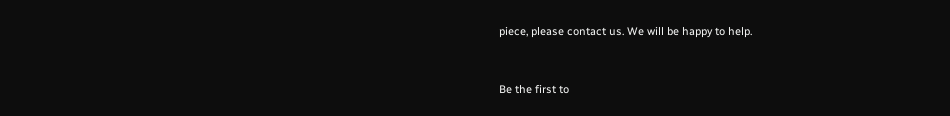piece, please contact us. We will be happy to help.


Be the first to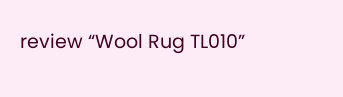review “Wool Rug TL010”